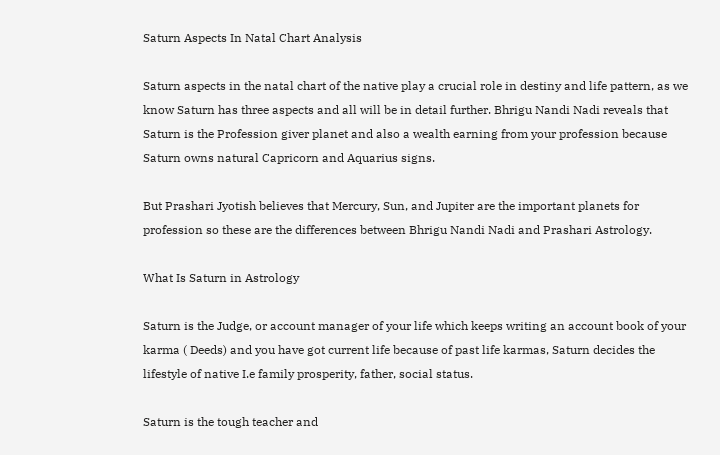Saturn Aspects In Natal Chart Analysis

Saturn aspects in the natal chart of the native play a crucial role in destiny and life pattern, as we know Saturn has three aspects and all will be in detail further. Bhrigu Nandi Nadi reveals that Saturn is the Profession giver planet and also a wealth earning from your profession because Saturn owns natural Capricorn and Aquarius signs.

But Prashari Jyotish believes that Mercury, Sun, and Jupiter are the important planets for profession so these are the differences between Bhrigu Nandi Nadi and Prashari Astrology.

What Is Saturn in Astrology

Saturn is the Judge, or account manager of your life which keeps writing an account book of your karma ( Deeds) and you have got current life because of past life karmas, Saturn decides the lifestyle of native I.e family prosperity, father, social status.

Saturn is the tough teacher and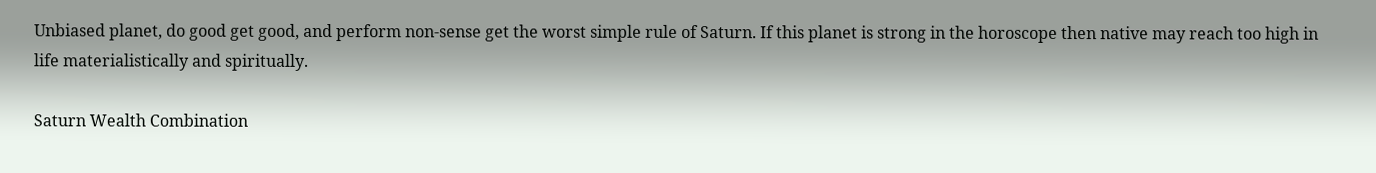Unbiased planet, do good get good, and perform non-sense get the worst simple rule of Saturn. If this planet is strong in the horoscope then native may reach too high in life materialistically and spiritually.

Saturn Wealth Combination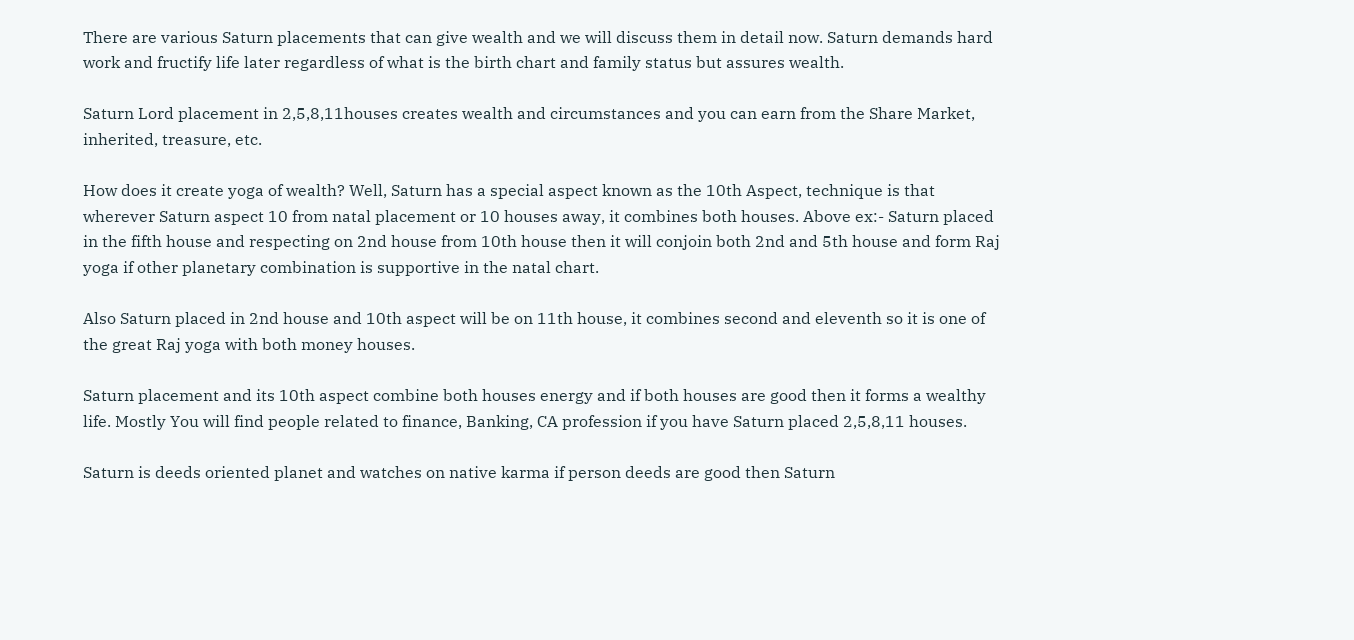There are various Saturn placements that can give wealth and we will discuss them in detail now. Saturn demands hard work and fructify life later regardless of what is the birth chart and family status but assures wealth.

Saturn Lord placement in 2,5,8,11houses creates wealth and circumstances and you can earn from the Share Market, inherited, treasure, etc.

How does it create yoga of wealth? Well, Saturn has a special aspect known as the 10th Aspect, technique is that wherever Saturn aspect 10 from natal placement or 10 houses away, it combines both houses. Above ex:- Saturn placed in the fifth house and respecting on 2nd house from 10th house then it will conjoin both 2nd and 5th house and form Raj yoga if other planetary combination is supportive in the natal chart.

Also Saturn placed in 2nd house and 10th aspect will be on 11th house, it combines second and eleventh so it is one of the great Raj yoga with both money houses.

Saturn placement and its 10th aspect combine both houses energy and if both houses are good then it forms a wealthy life. Mostly You will find people related to finance, Banking, CA profession if you have Saturn placed 2,5,8,11 houses.

Saturn is deeds oriented planet and watches on native karma if person deeds are good then Saturn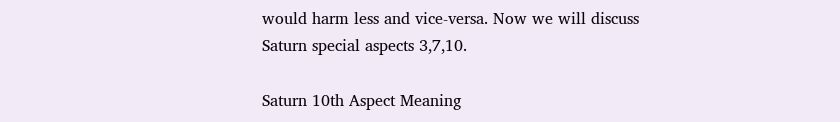would harm less and vice-versa. Now we will discuss Saturn special aspects 3,7,10.

Saturn 10th Aspect Meaning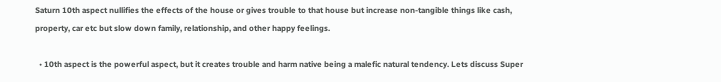Saturn 10th aspect nullifies the effects of the house or gives trouble to that house but increase non-tangible things like cash, property, car etc but slow down family, relationship, and other happy feelings.

  • 10th aspect is the powerful aspect, but it creates trouble and harm native being a malefic natural tendency. Lets discuss Super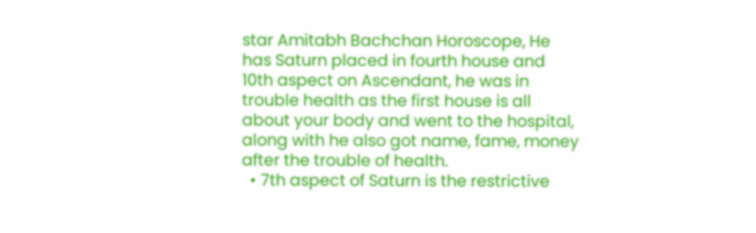star Amitabh Bachchan Horoscope, He has Saturn placed in fourth house and 10th aspect on Ascendant, he was in trouble health as the first house is all about your body and went to the hospital, along with he also got name, fame, money after the trouble of health.
  • 7th aspect of Saturn is the restrictive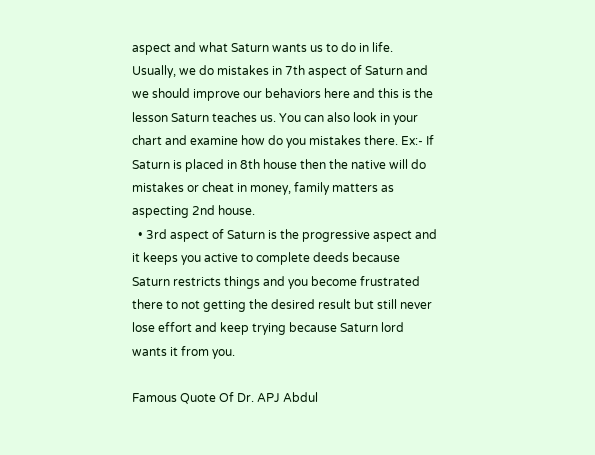aspect and what Saturn wants us to do in life. Usually, we do mistakes in 7th aspect of Saturn and we should improve our behaviors here and this is the lesson Saturn teaches us. You can also look in your chart and examine how do you mistakes there. Ex:- If Saturn is placed in 8th house then the native will do mistakes or cheat in money, family matters as aspecting 2nd house.
  • 3rd aspect of Saturn is the progressive aspect and it keeps you active to complete deeds because Saturn restricts things and you become frustrated there to not getting the desired result but still never lose effort and keep trying because Saturn lord wants it from you.

Famous Quote Of Dr. APJ Abdul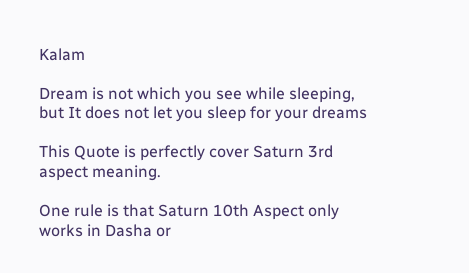Kalam

Dream is not which you see while sleeping, but It does not let you sleep for your dreams

This Quote is perfectly cover Saturn 3rd aspect meaning.

One rule is that Saturn 10th Aspect only works in Dasha or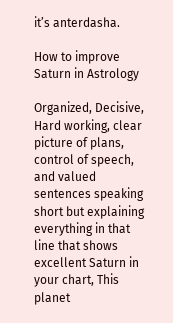it’s anterdasha.

How to improve Saturn in Astrology

Organized, Decisive, Hard working, clear picture of plans, control of speech, and valued sentences speaking short but explaining everything in that line that shows excellent Saturn in your chart, This planet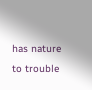has nature to trouble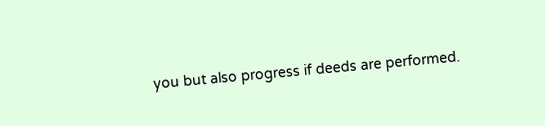you but also progress if deeds are performed.